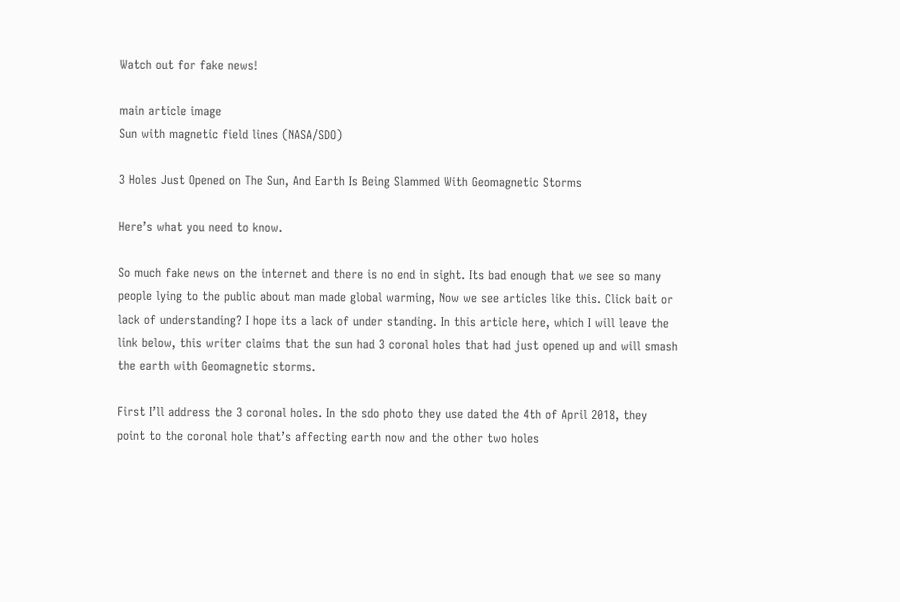Watch out for fake news!

main article image
Sun with magnetic field lines (NASA/SDO)

3 Holes Just Opened on The Sun, And Earth Is Being Slammed With Geomagnetic Storms

Here’s what you need to know.

So much fake news on the internet and there is no end in sight. Its bad enough that we see so many people lying to the public about man made global warming, Now we see articles like this. Click bait or lack of understanding? I hope its a lack of under standing. In this article here, which I will leave the link below, this writer claims that the sun had 3 coronal holes that had just opened up and will smash the earth with Geomagnetic storms.

First I’ll address the 3 coronal holes. In the sdo photo they use dated the 4th of April 2018, they point to the coronal hole that’s affecting earth now and the other two holes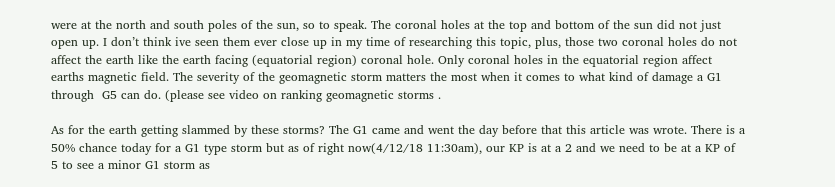were at the north and south poles of the sun, so to speak. The coronal holes at the top and bottom of the sun did not just open up. I don’t think ive seen them ever close up in my time of researching this topic, plus, those two coronal holes do not affect the earth like the earth facing (equatorial region) coronal hole. Only coronal holes in the equatorial region affect earths magnetic field. The severity of the geomagnetic storm matters the most when it comes to what kind of damage a G1 through  G5 can do. (please see video on ranking geomagnetic storms .

As for the earth getting slammed by these storms? The G1 came and went the day before that this article was wrote. There is a 50% chance today for a G1 type storm but as of right now(4/12/18 11:30am), our KP is at a 2 and we need to be at a KP of 5 to see a minor G1 storm as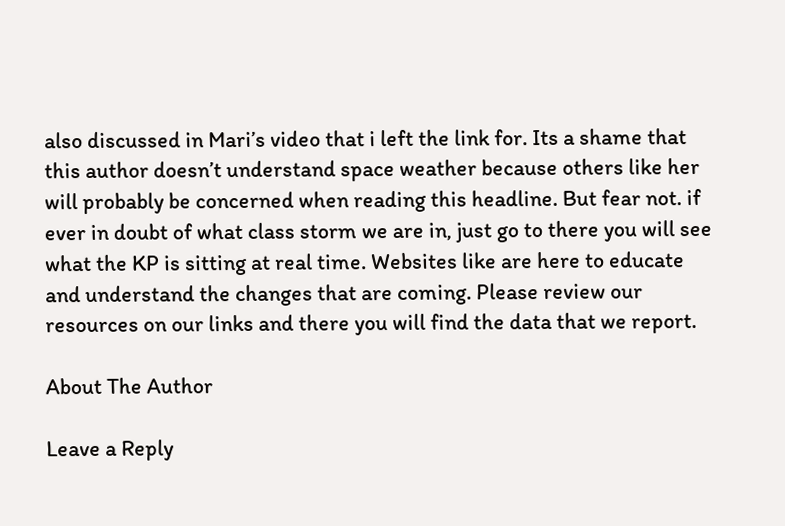also discussed in Mari’s video that i left the link for. Its a shame that this author doesn’t understand space weather because others like her will probably be concerned when reading this headline. But fear not. if ever in doubt of what class storm we are in, just go to there you will see what the KP is sitting at real time. Websites like are here to educate and understand the changes that are coming. Please review our resources on our links and there you will find the data that we report.

About The Author

Leave a Reply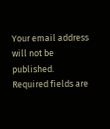Your email address will not be published. Required fields are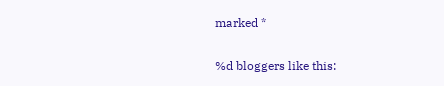marked *

%d bloggers like this: